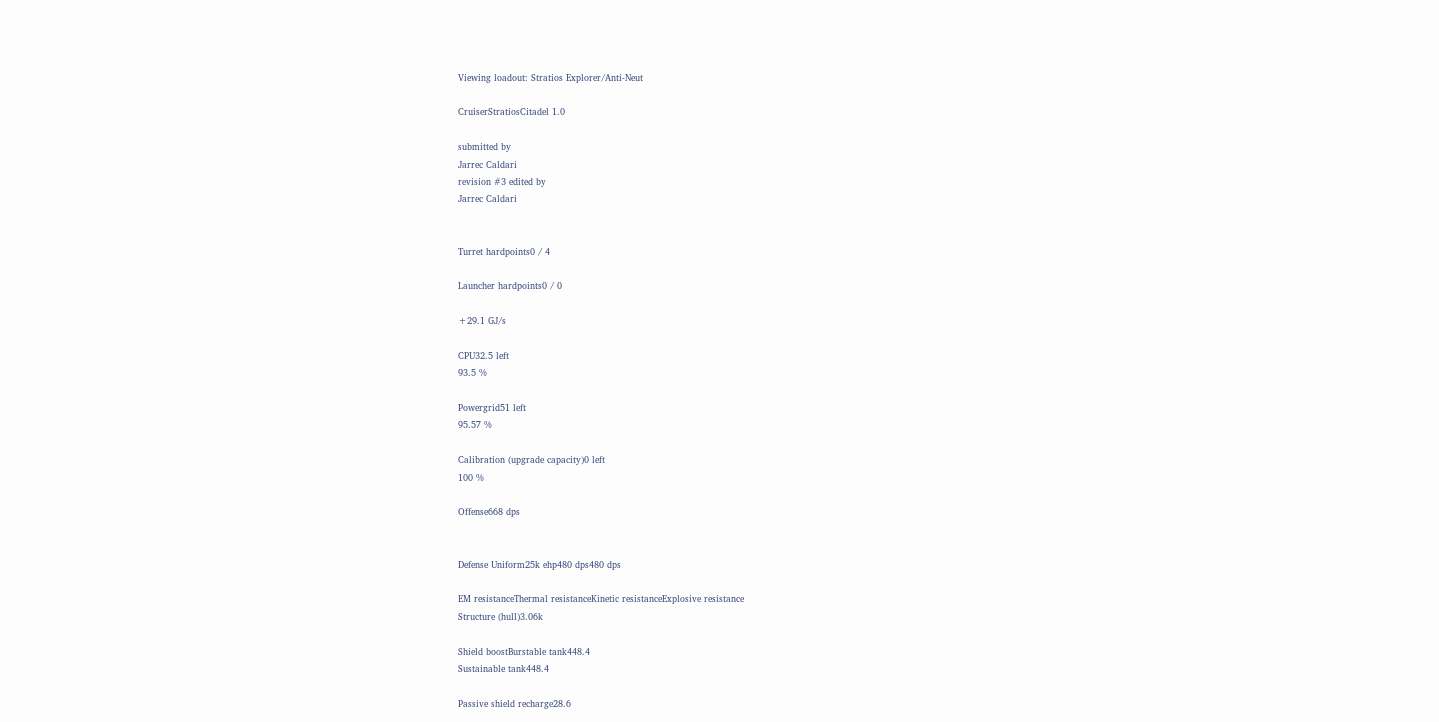Viewing loadout: Stratios Explorer/Anti-Neut

CruiserStratiosCitadel 1.0

submitted by
Jarrec Caldari
revision #3 edited by
Jarrec Caldari


Turret hardpoints0 / 4

Launcher hardpoints0 / 0

+29.1 GJ/s

CPU32.5 left
93.5 %

Powergrid51 left
95.57 %

Calibration (upgrade capacity)0 left
100 %

Offense668 dps


Defense Uniform25k ehp480 dps480 dps

EM resistanceThermal resistanceKinetic resistanceExplosive resistance
Structure (hull)3.06k

Shield boostBurstable tank448.4
Sustainable tank448.4

Passive shield recharge28.6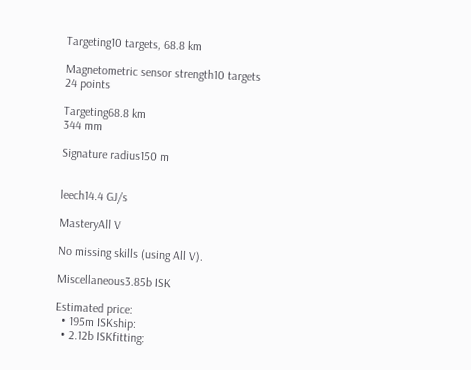Targeting10 targets, 68.8 km

Magnetometric sensor strength10 targets
24 points

Targeting68.8 km
344 mm

Signature radius150 m


leech14.4 GJ/s

MasteryAll V

No missing skills (using All V).

Miscellaneous3.85b ISK

Estimated price:
  • 195m ISKship:
  • 2.12b ISKfitting: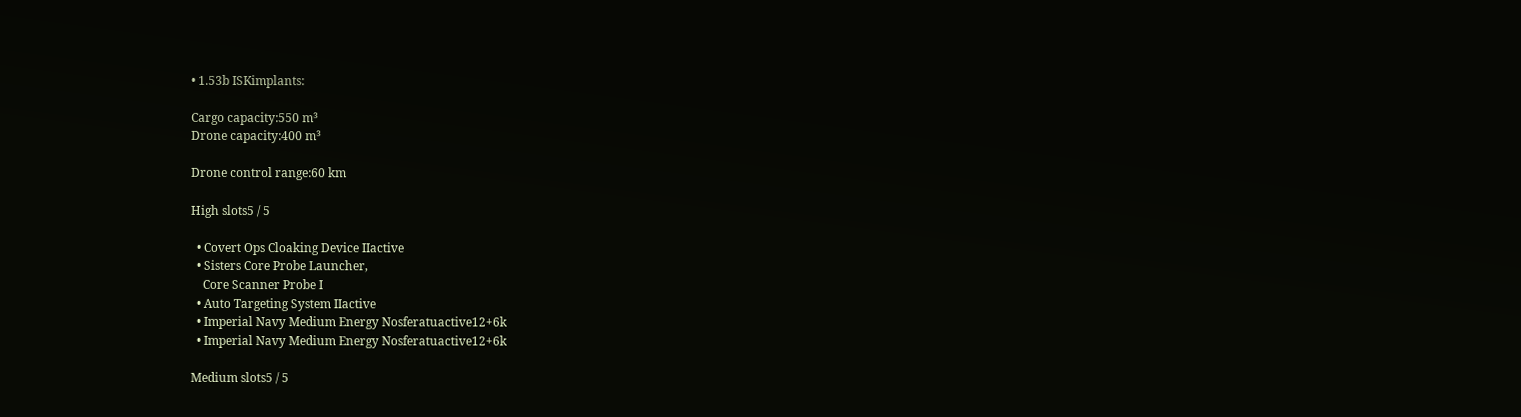• 1.53b ISKimplants:

Cargo capacity:550 m³
Drone capacity:400 m³

Drone control range:60 km

High slots5 / 5

  • Covert Ops Cloaking Device IIactive
  • Sisters Core Probe Launcher,
    Core Scanner Probe I
  • Auto Targeting System IIactive
  • Imperial Navy Medium Energy Nosferatuactive12+6k
  • Imperial Navy Medium Energy Nosferatuactive12+6k

Medium slots5 / 5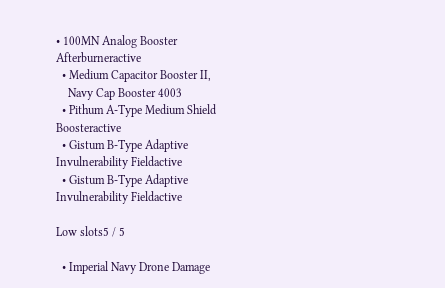• 100MN Analog Booster Afterburneractive
  • Medium Capacitor Booster II,
    Navy Cap Booster 4003
  • Pithum A-Type Medium Shield Boosteractive
  • Gistum B-Type Adaptive Invulnerability Fieldactive
  • Gistum B-Type Adaptive Invulnerability Fieldactive

Low slots5 / 5

  • Imperial Navy Drone Damage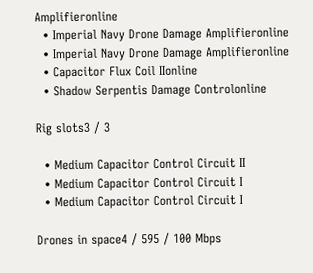Amplifieronline
  • Imperial Navy Drone Damage Amplifieronline
  • Imperial Navy Drone Damage Amplifieronline
  • Capacitor Flux Coil IIonline
  • Shadow Serpentis Damage Controlonline

Rig slots3 / 3

  • Medium Capacitor Control Circuit II
  • Medium Capacitor Control Circuit I
  • Medium Capacitor Control Circuit I

Drones in space4 / 595 / 100 Mbps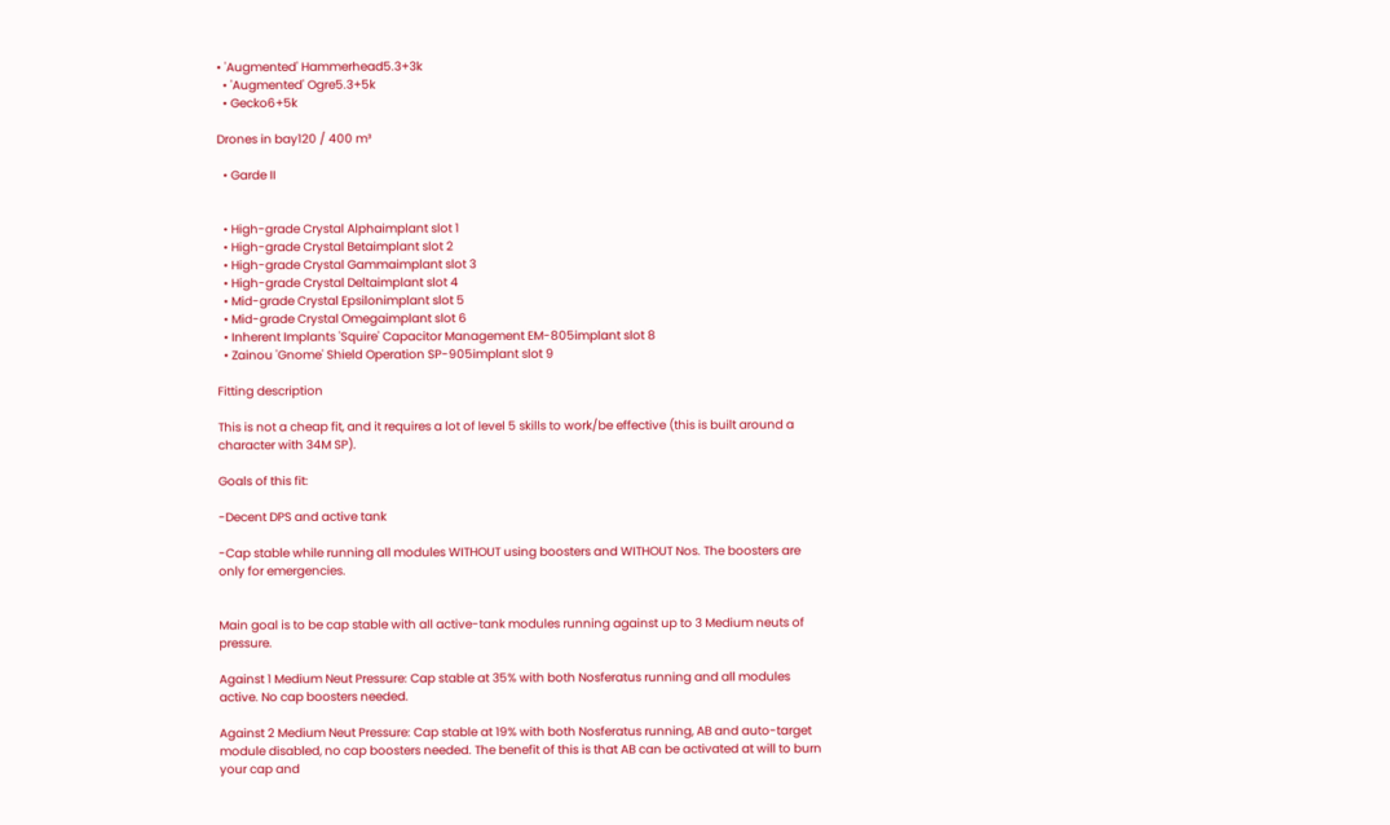• 'Augmented' Hammerhead5.3+3k
  • 'Augmented' Ogre5.3+5k
  • Gecko6+5k

Drones in bay120 / 400 m³

  • Garde II


  • High-grade Crystal Alphaimplant slot 1
  • High-grade Crystal Betaimplant slot 2
  • High-grade Crystal Gammaimplant slot 3
  • High-grade Crystal Deltaimplant slot 4
  • Mid-grade Crystal Epsilonimplant slot 5
  • Mid-grade Crystal Omegaimplant slot 6
  • Inherent Implants 'Squire' Capacitor Management EM-805implant slot 8
  • Zainou 'Gnome' Shield Operation SP-905implant slot 9

Fitting description

This is not a cheap fit, and it requires a lot of level 5 skills to work/be effective (this is built around a character with 34M SP).

Goals of this fit:

-Decent DPS and active tank

-Cap stable while running all modules WITHOUT using boosters and WITHOUT Nos. The boosters are only for emergencies.


Main goal is to be cap stable with all active-tank modules running against up to 3 Medium neuts of pressure.

Against 1 Medium Neut Pressure: Cap stable at 35% with both Nosferatus running and all modules active. No cap boosters needed.

Against 2 Medium Neut Pressure: Cap stable at 19% with both Nosferatus running, AB and auto-target module disabled, no cap boosters needed. The benefit of this is that AB can be activated at will to burn your cap and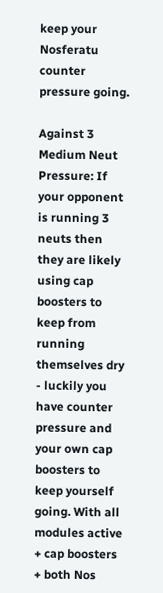keep your Nosferatu counter pressure going.

Against 3 Medium Neut Pressure: If your opponent is running 3 neuts then they are likely using cap boosters to keep from running themselves dry - luckily you have counter pressure and your own cap boosters to keep yourself going. With all modules active + cap boosters + both Nos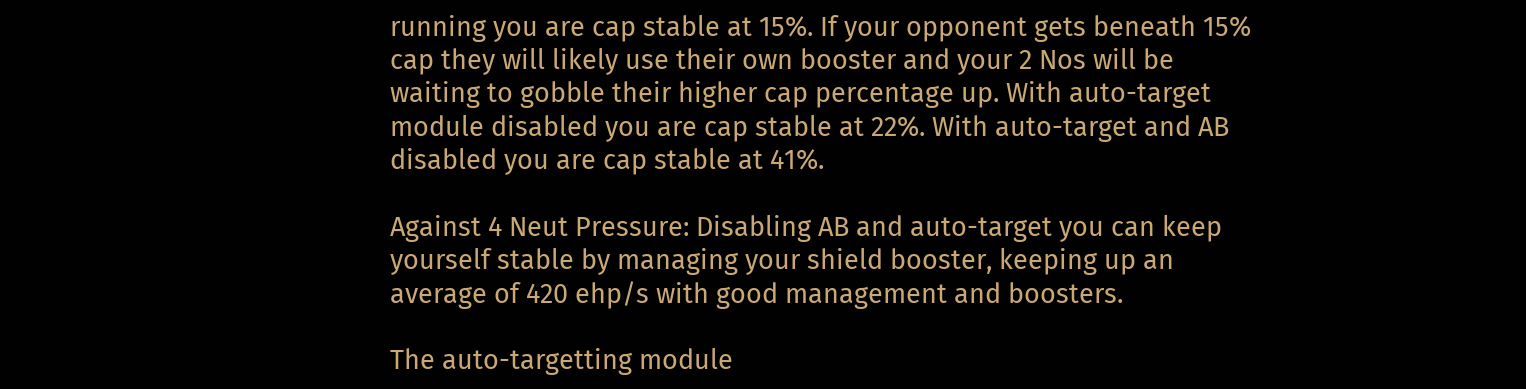running you are cap stable at 15%. If your opponent gets beneath 15% cap they will likely use their own booster and your 2 Nos will be waiting to gobble their higher cap percentage up. With auto-target module disabled you are cap stable at 22%. With auto-target and AB disabled you are cap stable at 41%.

Against 4 Neut Pressure: Disabling AB and auto-target you can keep yourself stable by managing your shield booster, keeping up an average of 420 ehp/s with good management and boosters.

The auto-targetting module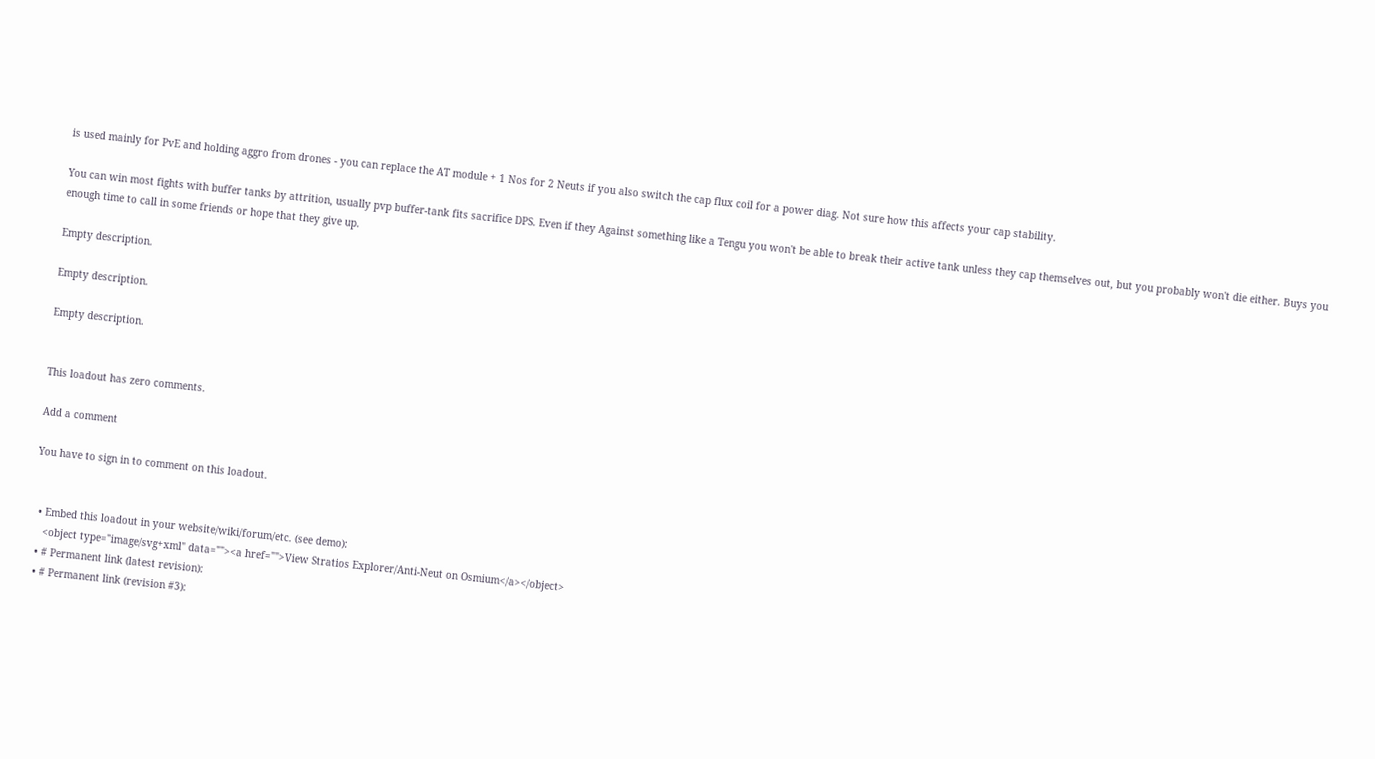is used mainly for PvE and holding aggro from drones - you can replace the AT module + 1 Nos for 2 Neuts if you also switch the cap flux coil for a power diag. Not sure how this affects your cap stability.

You can win most fights with buffer tanks by attrition, usually pvp buffer-tank fits sacrifice DPS. Even if they Against something like a Tengu you won't be able to break their active tank unless they cap themselves out, but you probably won't die either. Buys you enough time to call in some friends or hope that they give up.

Empty description.

Empty description.

Empty description.


This loadout has zero comments.

Add a comment

You have to sign in to comment on this loadout.


  • Embed this loadout in your website/wiki/forum/etc. (see demo):
    <object type="image/svg+xml" data=""><a href="">View Stratios Explorer/Anti-Neut on Osmium</a></object>
  • # Permanent link (latest revision):
  • # Permanent link (revision #3):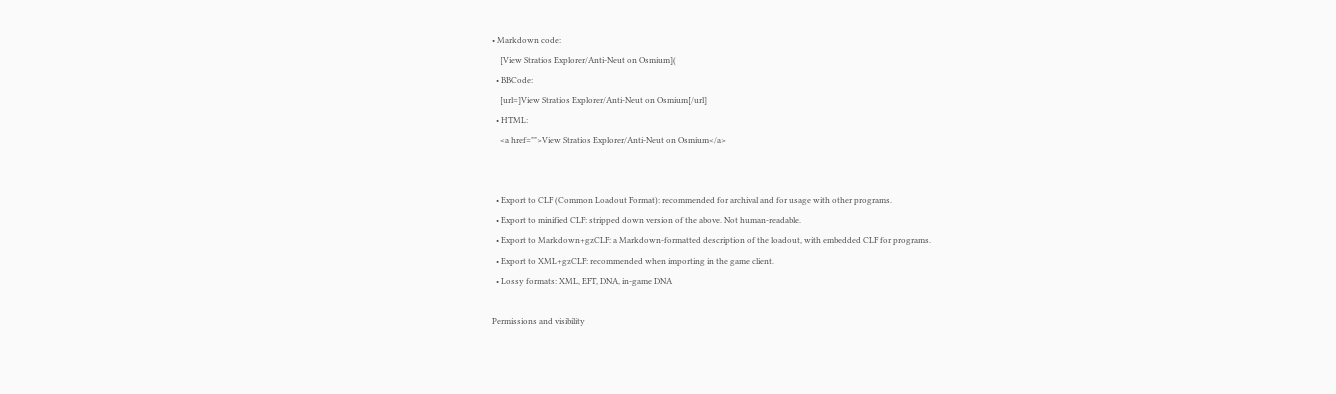• Markdown code:
    [View Stratios Explorer/Anti-Neut on Osmium](
  • BBCode:
    [url=]View Stratios Explorer/Anti-Neut on Osmium[/url]
  • HTML:
    <a href="">View Stratios Explorer/Anti-Neut on Osmium</a>


  • Export to CLF (Common Loadout Format): recommended for archival and for usage with other programs.
  • Export to minified CLF: stripped down version of the above. Not human-readable.
  • Export to Markdown+gzCLF: a Markdown-formatted description of the loadout, with embedded CLF for programs.
  • Export to XML+gzCLF: recommended when importing in the game client.
  • Lossy formats: XML, EFT, DNA, in-game DNA

Permissions and visibility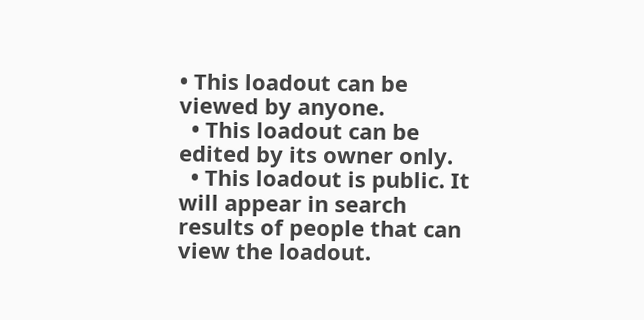• This loadout can be viewed by anyone.
  • This loadout can be edited by its owner only.
  • This loadout is public. It will appear in search results of people that can view the loadout.